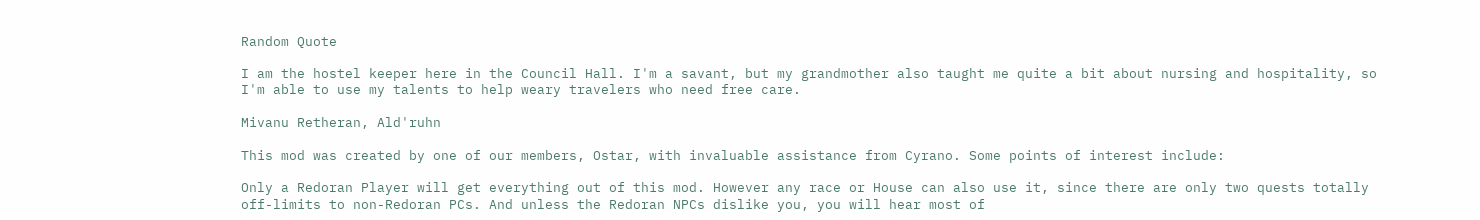Random Quote

I am the hostel keeper here in the Council Hall. I'm a savant, but my grandmother also taught me quite a bit about nursing and hospitality, so I'm able to use my talents to help weary travelers who need free care.

Mivanu Retheran, Ald'ruhn

This mod was created by one of our members, Ostar, with invaluable assistance from Cyrano. Some points of interest include:

Only a Redoran Player will get everything out of this mod. However any race or House can also use it, since there are only two quests totally off-limits to non-Redoran PCs. And unless the Redoran NPCs dislike you, you will hear most of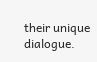their unique dialogue.